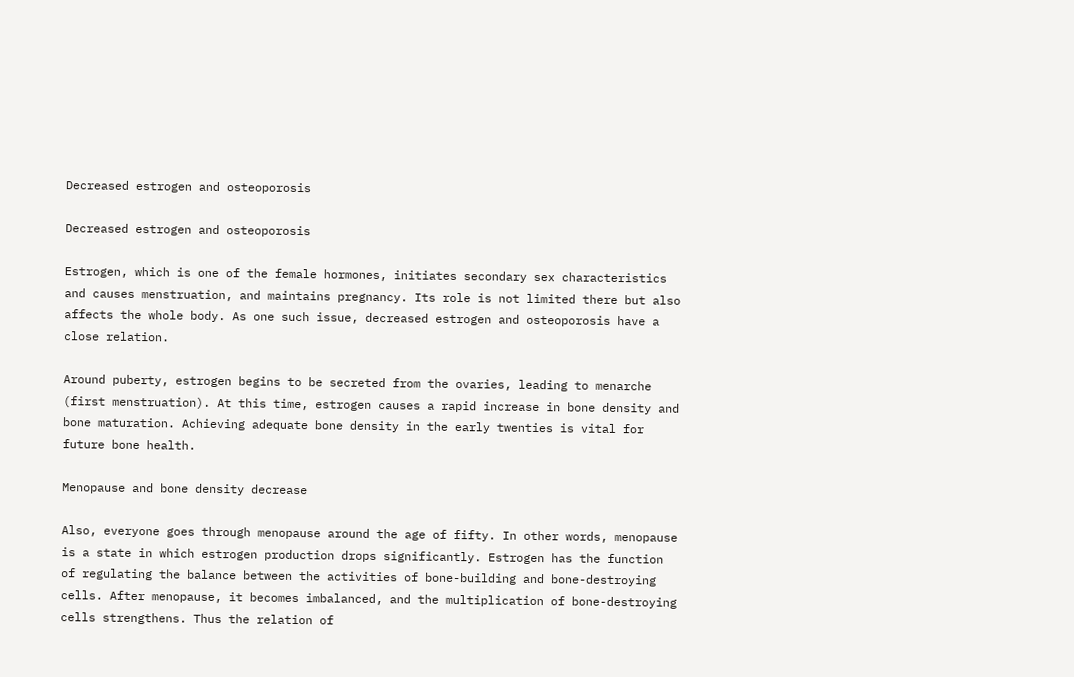Decreased estrogen and osteoporosis

Decreased estrogen and osteoporosis

Estrogen, which is one of the female hormones, initiates secondary sex characteristics and causes menstruation, and maintains pregnancy. Its role is not limited there but also affects the whole body. As one such issue, decreased estrogen and osteoporosis have a close relation.

Around puberty, estrogen begins to be secreted from the ovaries, leading to menarche (first menstruation). At this time, estrogen causes a rapid increase in bone density and bone maturation. Achieving adequate bone density in the early twenties is vital for future bone health.

Menopause and bone density decrease

Also, everyone goes through menopause around the age of fifty. In other words, menopause is a state in which estrogen production drops significantly. Estrogen has the function of regulating the balance between the activities of bone-building and bone-destroying cells. After menopause, it becomes imbalanced, and the multiplication of bone-destroying cells strengthens. Thus the relation of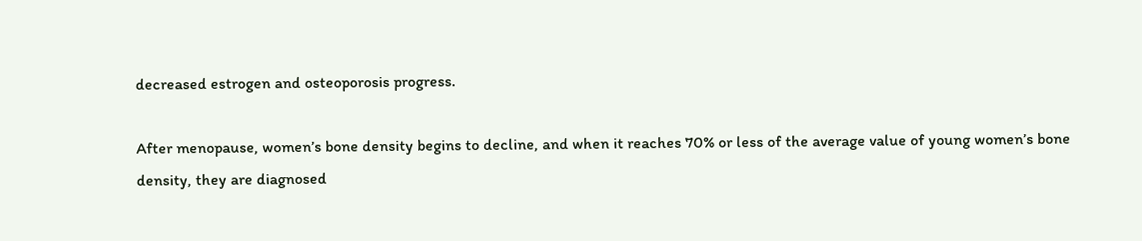decreased estrogen and osteoporosis progress.

After menopause, women’s bone density begins to decline, and when it reaches 70% or less of the average value of young women’s bone density, they are diagnosed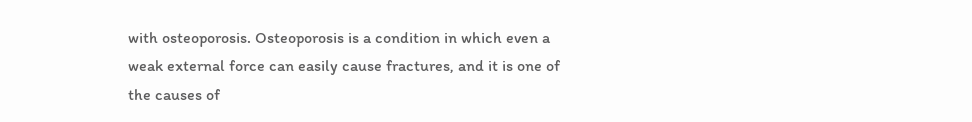with osteoporosis. Osteoporosis is a condition in which even a weak external force can easily cause fractures, and it is one of the causes of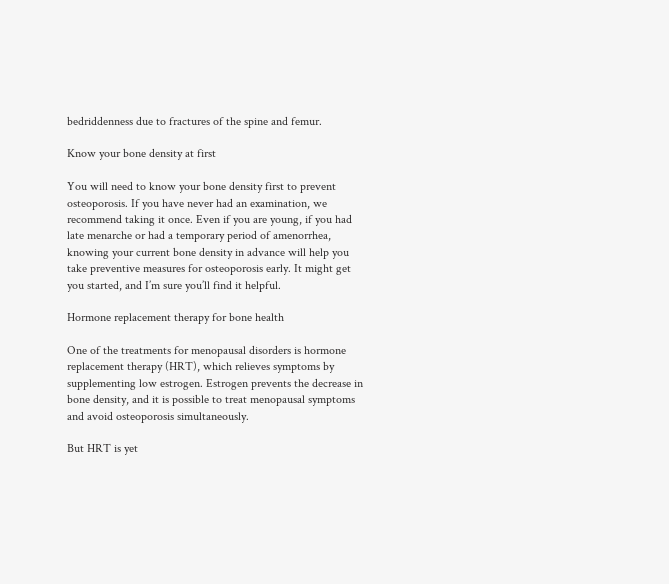bedriddenness due to fractures of the spine and femur.

Know your bone density at first

You will need to know your bone density first to prevent osteoporosis. If you have never had an examination, we recommend taking it once. Even if you are young, if you had late menarche or had a temporary period of amenorrhea, knowing your current bone density in advance will help you take preventive measures for osteoporosis early. It might get you started, and I’m sure you’ll find it helpful.

Hormone replacement therapy for bone health

One of the treatments for menopausal disorders is hormone replacement therapy (HRT), which relieves symptoms by supplementing low estrogen. Estrogen prevents the decrease in bone density, and it is possible to treat menopausal symptoms and avoid osteoporosis simultaneously.

But HRT is yet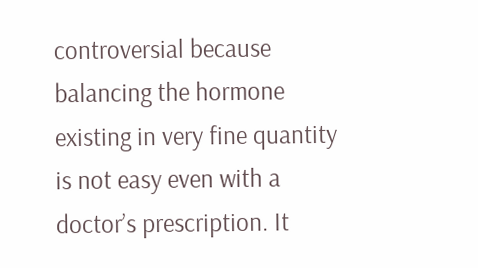controversial because balancing the hormone existing in very fine quantity is not easy even with a doctor’s prescription. It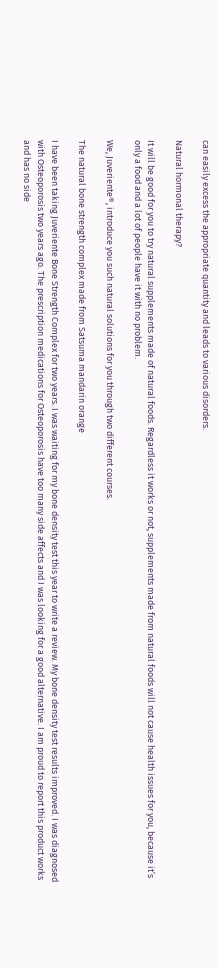can easily excess the appropriate quantity and leads to various disorders.

Natural hormonal therapy?

It will be good for you to try natural supplements made of natural foods. Regardless it works or not, supplements made from natural foods will not cause health issues for you, because it’s only a food and a lot of people have it with no problem.

We, Juveriente®, introduce you such natural solutions for you through two different courses.

The natural bone strength complex made from Satsuma mandarin orange

I have been taking Juveriente Bone Strength Complex for two years. I was waiting for my bone density test this year to write a review. My bone density test results improved. I was diagnosed with Osteoporosis two years ago. The prescription medications for Osteoporosis have too many side affects and I was looking for a good alternative. I am proud to report this product works and has no side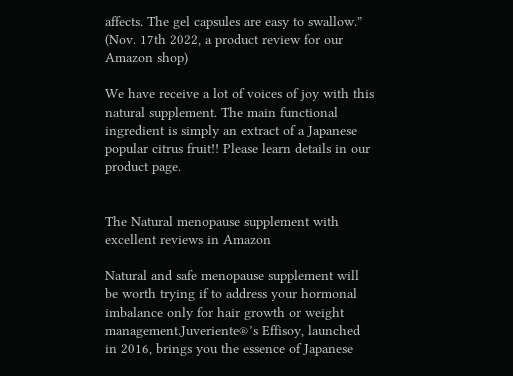affects. The gel capsules are easy to swallow.” (Nov. 17th 2022, a product review for our Amazon shop)

We have receive a lot of voices of joy with this natural supplement. The main functional ingredient is simply an extract of a Japanese popular citrus fruit!! Please learn details in our product page.


The Natural menopause supplement with excellent reviews in Amazon

Natural and safe menopause supplement will be worth trying if to address your hormonal imbalance only for hair growth or weight management.Juveriente®’s Effisoy, launched in 2016, brings you the essence of Japanese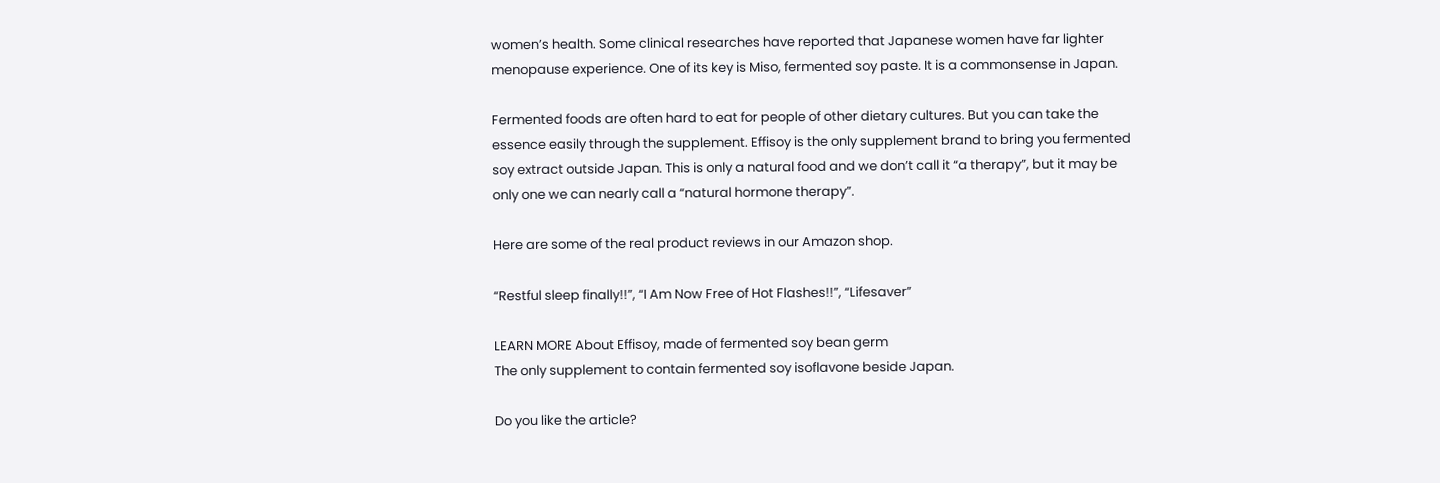women’s health. Some clinical researches have reported that Japanese women have far lighter menopause experience. One of its key is Miso, fermented soy paste. It is a commonsense in Japan.

Fermented foods are often hard to eat for people of other dietary cultures. But you can take the essence easily through the supplement. Effisoy is the only supplement brand to bring you fermented soy extract outside Japan. This is only a natural food and we don’t call it “a therapy”, but it may be only one we can nearly call a “natural hormone therapy”.

Here are some of the real product reviews in our Amazon shop.

“Restful sleep finally!!”, “I Am Now Free of Hot Flashes!!”, “Lifesaver”

LEARN MORE About Effisoy, made of fermented soy bean germ
The only supplement to contain fermented soy isoflavone beside Japan.

Do you like the article?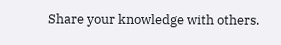Share your knowledge with others.